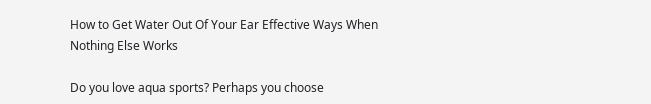How to Get Water Out Of Your Ear Effective Ways When Nothing Else Works

Do you love aqua sports? Perhaps you choose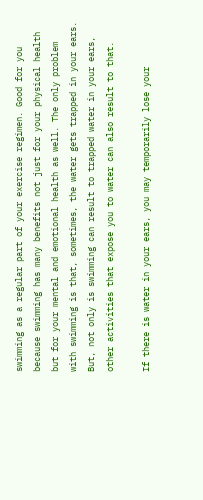swimming as a regular part of your exercise regimen. Good for you because swimming has many benefits not just for your physical health but for your mental and emotional health as well. The only problem with swimming is that, sometimes, the water gets trapped in your ears. But, not only is swimming can result to trapped water in your ears, other activities that expose you to water can also result to that.

If there is water in your ears, you may temporarily lose your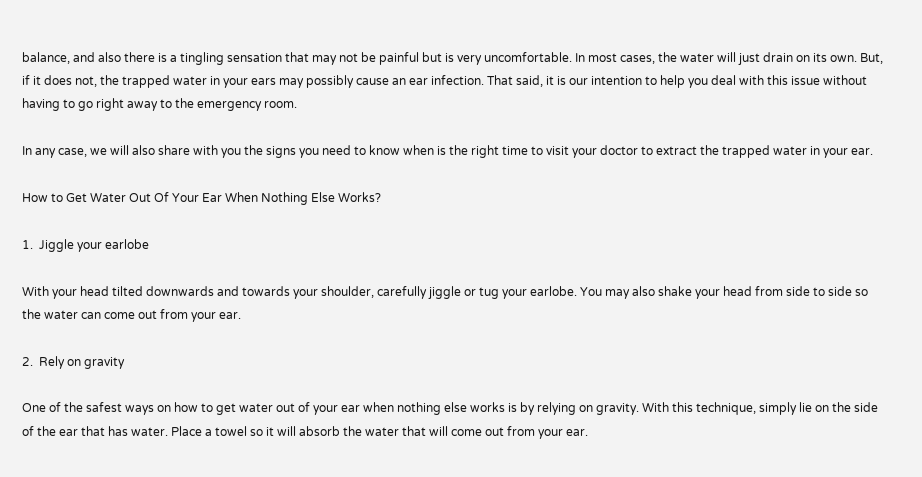balance, and also there is a tingling sensation that may not be painful but is very uncomfortable. In most cases, the water will just drain on its own. But, if it does not, the trapped water in your ears may possibly cause an ear infection. That said, it is our intention to help you deal with this issue without having to go right away to the emergency room.

In any case, we will also share with you the signs you need to know when is the right time to visit your doctor to extract the trapped water in your ear.

How to Get Water Out Of Your Ear When Nothing Else Works?

1.  Jiggle your earlobe

With your head tilted downwards and towards your shoulder, carefully jiggle or tug your earlobe. You may also shake your head from side to side so the water can come out from your ear.

2.  Rely on gravity

One of the safest ways on how to get water out of your ear when nothing else works is by relying on gravity. With this technique, simply lie on the side of the ear that has water. Place a towel so it will absorb the water that will come out from your ear.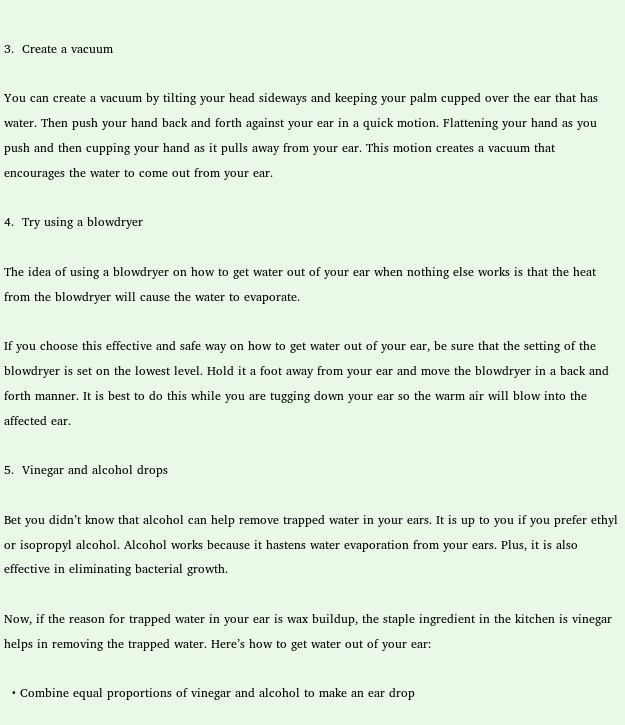3.  Create a vacuum

You can create a vacuum by tilting your head sideways and keeping your palm cupped over the ear that has water. Then push your hand back and forth against your ear in a quick motion. Flattening your hand as you push and then cupping your hand as it pulls away from your ear. This motion creates a vacuum that encourages the water to come out from your ear.

4.  Try using a blowdryer

The idea of using a blowdryer on how to get water out of your ear when nothing else works is that the heat from the blowdryer will cause the water to evaporate.

If you choose this effective and safe way on how to get water out of your ear, be sure that the setting of the blowdryer is set on the lowest level. Hold it a foot away from your ear and move the blowdryer in a back and forth manner. It is best to do this while you are tugging down your ear so the warm air will blow into the affected ear.

5.  Vinegar and alcohol drops

Bet you didn’t know that alcohol can help remove trapped water in your ears. It is up to you if you prefer ethyl or isopropyl alcohol. Alcohol works because it hastens water evaporation from your ears. Plus, it is also effective in eliminating bacterial growth.

Now, if the reason for trapped water in your ear is wax buildup, the staple ingredient in the kitchen is vinegar helps in removing the trapped water. Here’s how to get water out of your ear:

  • Combine equal proportions of vinegar and alcohol to make an ear drop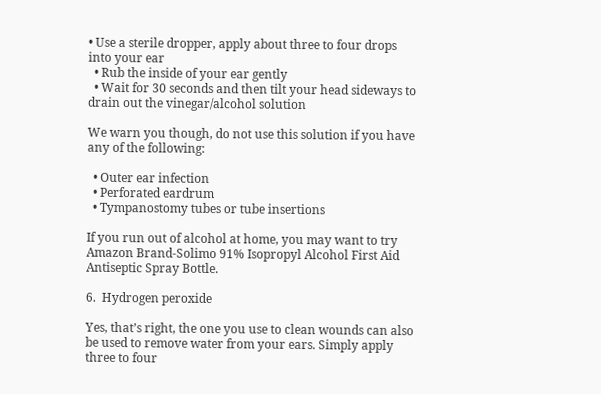• Use a sterile dropper, apply about three to four drops into your ear
  • Rub the inside of your ear gently
  • Wait for 30 seconds and then tilt your head sideways to drain out the vinegar/alcohol solution

We warn you though, do not use this solution if you have any of the following:

  • Outer ear infection
  • Perforated eardrum
  • Tympanostomy tubes or tube insertions

If you run out of alcohol at home, you may want to try Amazon Brand-Solimo 91% Isopropyl Alcohol First Aid Antiseptic Spray Bottle.

6.  Hydrogen peroxide

Yes, that’s right, the one you use to clean wounds can also be used to remove water from your ears. Simply apply three to four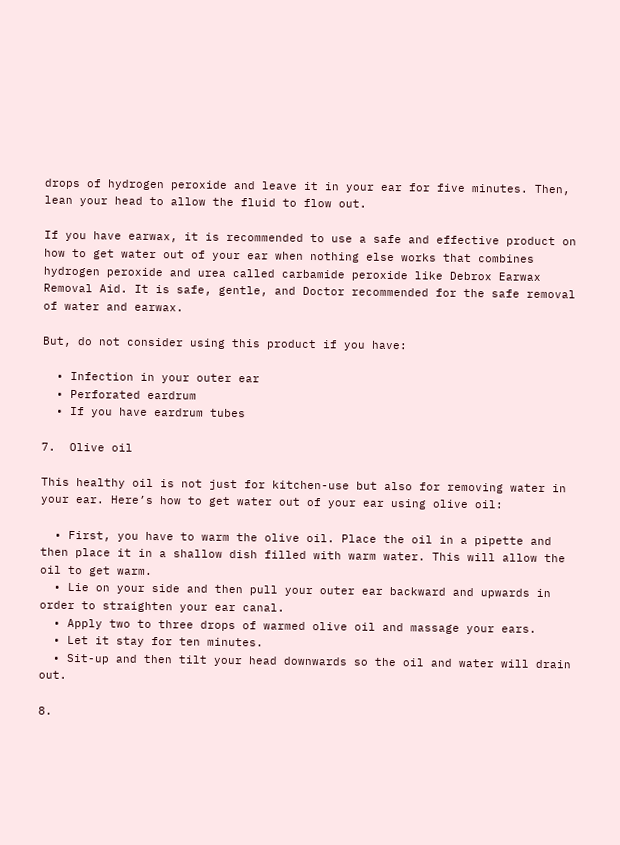drops of hydrogen peroxide and leave it in your ear for five minutes. Then, lean your head to allow the fluid to flow out.

If you have earwax, it is recommended to use a safe and effective product on how to get water out of your ear when nothing else works that combines hydrogen peroxide and urea called carbamide peroxide like Debrox Earwax Removal Aid. It is safe, gentle, and Doctor recommended for the safe removal of water and earwax.

But, do not consider using this product if you have:

  • Infection in your outer ear
  • Perforated eardrum
  • If you have eardrum tubes

7.  Olive oil

This healthy oil is not just for kitchen-use but also for removing water in your ear. Here’s how to get water out of your ear using olive oil:

  • First, you have to warm the olive oil. Place the oil in a pipette and then place it in a shallow dish filled with warm water. This will allow the oil to get warm.
  • Lie on your side and then pull your outer ear backward and upwards in order to straighten your ear canal.
  • Apply two to three drops of warmed olive oil and massage your ears.
  • Let it stay for ten minutes.
  • Sit-up and then tilt your head downwards so the oil and water will drain out.

8.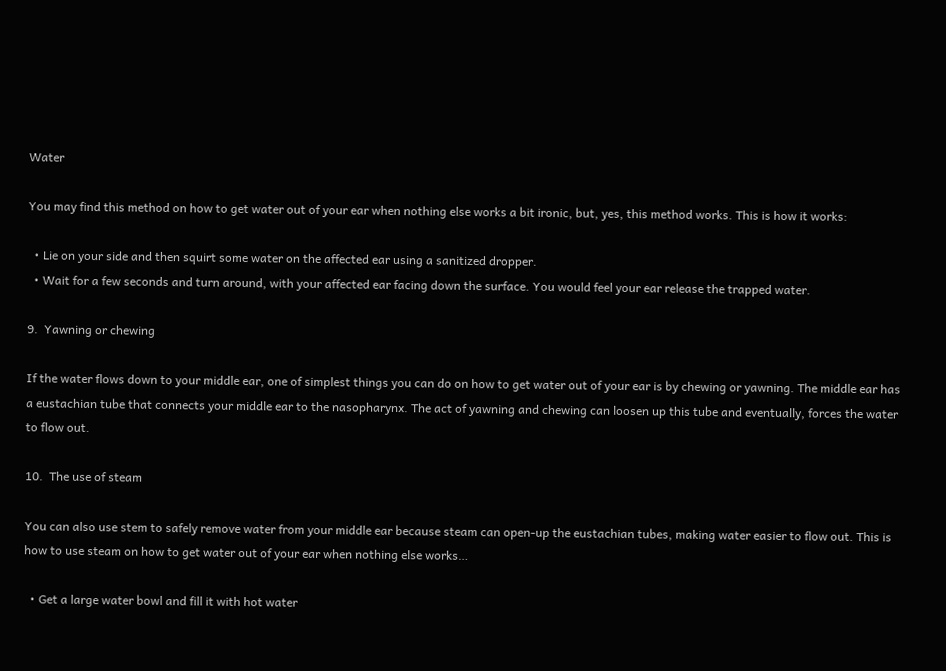Water

You may find this method on how to get water out of your ear when nothing else works a bit ironic, but, yes, this method works. This is how it works:

  • Lie on your side and then squirt some water on the affected ear using a sanitized dropper.
  • Wait for a few seconds and turn around, with your affected ear facing down the surface. You would feel your ear release the trapped water.

9.  Yawning or chewing

If the water flows down to your middle ear, one of simplest things you can do on how to get water out of your ear is by chewing or yawning. The middle ear has a eustachian tube that connects your middle ear to the nasopharynx. The act of yawning and chewing can loosen up this tube and eventually, forces the water to flow out.

10.  The use of steam

You can also use stem to safely remove water from your middle ear because steam can open-up the eustachian tubes, making water easier to flow out. This is how to use steam on how to get water out of your ear when nothing else works…

  • Get a large water bowl and fill it with hot water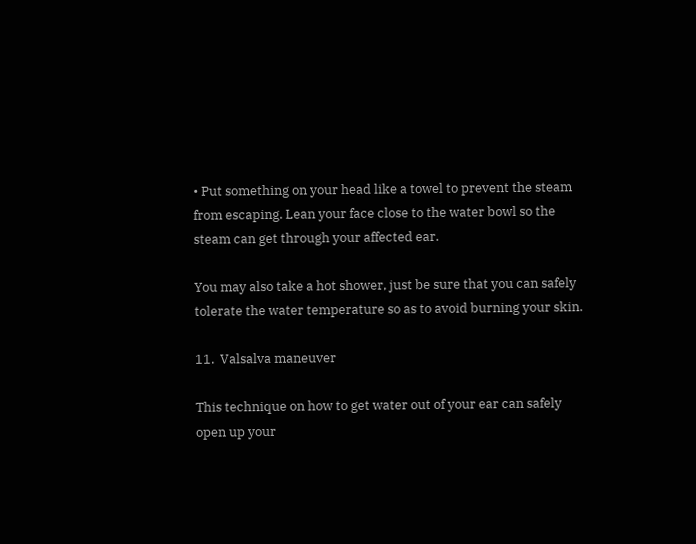• Put something on your head like a towel to prevent the steam from escaping. Lean your face close to the water bowl so the steam can get through your affected ear.

You may also take a hot shower, just be sure that you can safely tolerate the water temperature so as to avoid burning your skin.

11.  Valsalva maneuver

This technique on how to get water out of your ear can safely open up your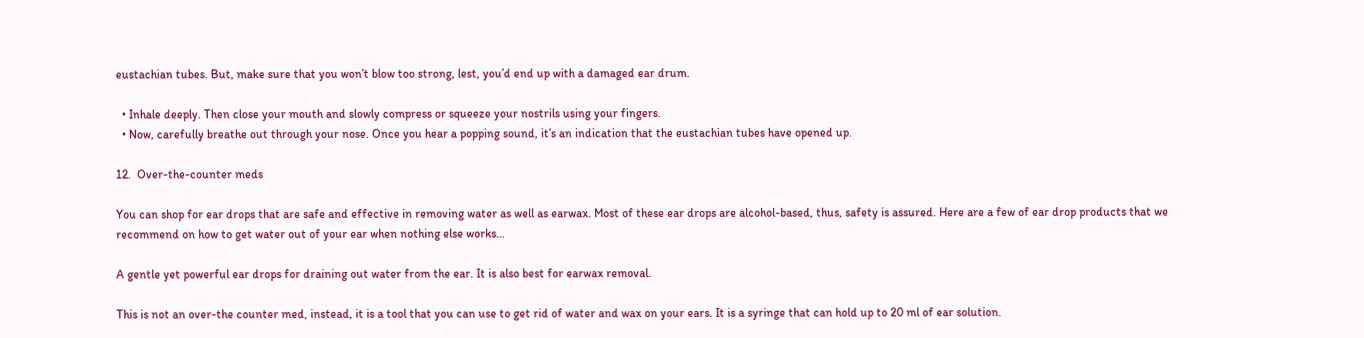eustachian tubes. But, make sure that you won’t blow too strong, lest, you’d end up with a damaged ear drum.

  • Inhale deeply. Then close your mouth and slowly compress or squeeze your nostrils using your fingers.
  • Now, carefully breathe out through your nose. Once you hear a popping sound, it’s an indication that the eustachian tubes have opened up.

12.  Over-the-counter meds

You can shop for ear drops that are safe and effective in removing water as well as earwax. Most of these ear drops are alcohol-based, thus, safety is assured. Here are a few of ear drop products that we recommend on how to get water out of your ear when nothing else works…

A gentle yet powerful ear drops for draining out water from the ear. It is also best for earwax removal.

This is not an over-the counter med, instead, it is a tool that you can use to get rid of water and wax on your ears. It is a syringe that can hold up to 20 ml of ear solution.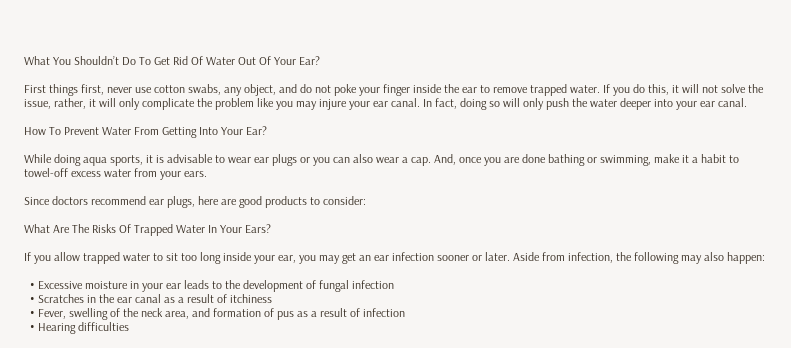What You Shouldn’t Do To Get Rid Of Water Out Of Your Ear?

First things first, never use cotton swabs, any object, and do not poke your finger inside the ear to remove trapped water. If you do this, it will not solve the issue, rather, it will only complicate the problem like you may injure your ear canal. In fact, doing so will only push the water deeper into your ear canal.

How To Prevent Water From Getting Into Your Ear?

While doing aqua sports, it is advisable to wear ear plugs or you can also wear a cap. And, once you are done bathing or swimming, make it a habit to towel-off excess water from your ears.

Since doctors recommend ear plugs, here are good products to consider:

What Are The Risks Of Trapped Water In Your Ears?

If you allow trapped water to sit too long inside your ear, you may get an ear infection sooner or later. Aside from infection, the following may also happen:

  • Excessive moisture in your ear leads to the development of fungal infection
  • Scratches in the ear canal as a result of itchiness
  • Fever, swelling of the neck area, and formation of pus as a result of infection
  • Hearing difficulties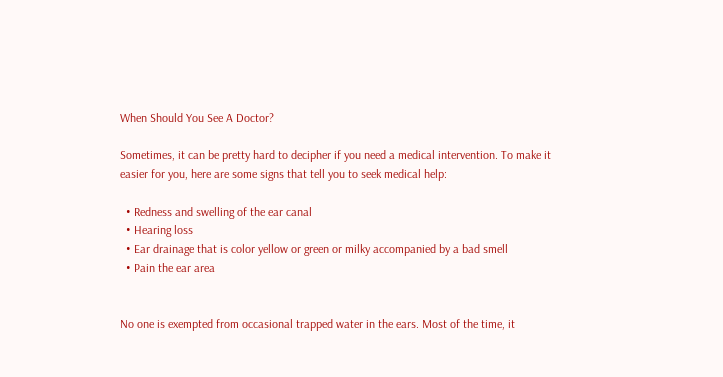When Should You See A Doctor?

Sometimes, it can be pretty hard to decipher if you need a medical intervention. To make it easier for you, here are some signs that tell you to seek medical help:

  • Redness and swelling of the ear canal
  • Hearing loss
  • Ear drainage that is color yellow or green or milky accompanied by a bad smell
  • Pain the ear area


No one is exempted from occasional trapped water in the ears. Most of the time, it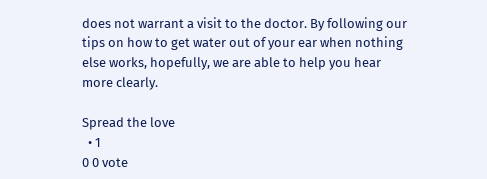does not warrant a visit to the doctor. By following our tips on how to get water out of your ear when nothing else works, hopefully, we are able to help you hear more clearly.

Spread the love
  • 1
0 0 vote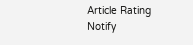Article Rating
Notify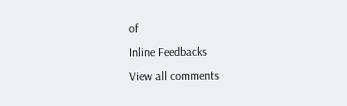of
Inline Feedbacks
View all comments